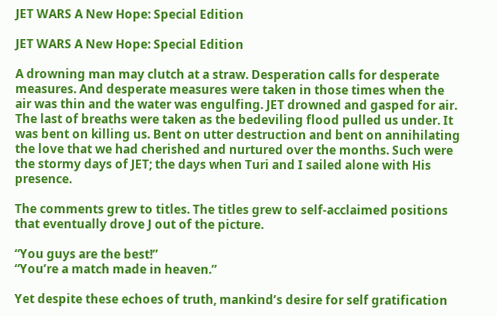JET WARS A New Hope: Special Edition

JET WARS A New Hope: Special Edition

A drowning man may clutch at a straw. Desperation calls for desperate measures. And desperate measures were taken in those times when the air was thin and the water was engulfing. JET drowned and gasped for air. The last of breaths were taken as the bedeviling flood pulled us under. It was bent on killing us. Bent on utter destruction and bent on annihilating the love that we had cherished and nurtured over the months. Such were the stormy days of JET; the days when Turi and I sailed alone with His presence.

The comments grew to titles. The titles grew to self-acclaimed positions that eventually drove J out of the picture.

“You guys are the best!”
“You’re a match made in heaven.”

Yet despite these echoes of truth, mankind’s desire for self gratification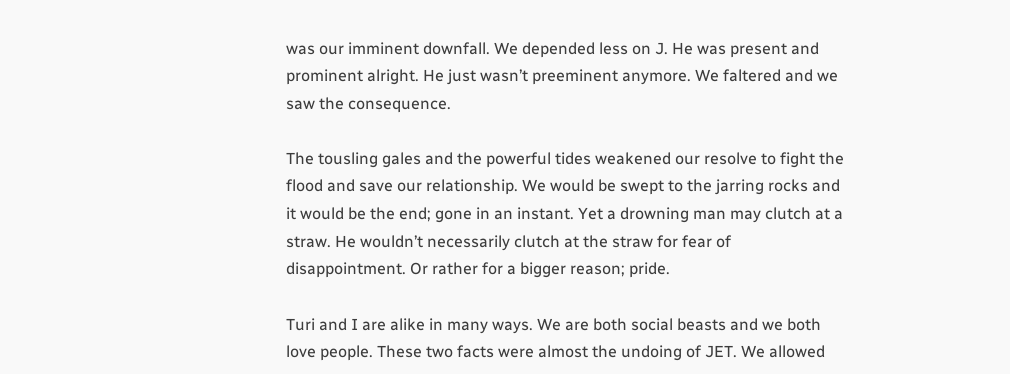was our imminent downfall. We depended less on J. He was present and prominent alright. He just wasn’t preeminent anymore. We faltered and we saw the consequence.

The tousling gales and the powerful tides weakened our resolve to fight the flood and save our relationship. We would be swept to the jarring rocks and it would be the end; gone in an instant. Yet a drowning man may clutch at a straw. He wouldn’t necessarily clutch at the straw for fear of disappointment. Or rather for a bigger reason; pride.

Turi and I are alike in many ways. We are both social beasts and we both love people. These two facts were almost the undoing of JET. We allowed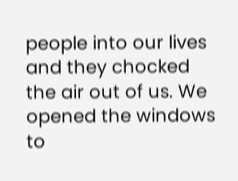people into our lives and they chocked the air out of us. We opened the windows to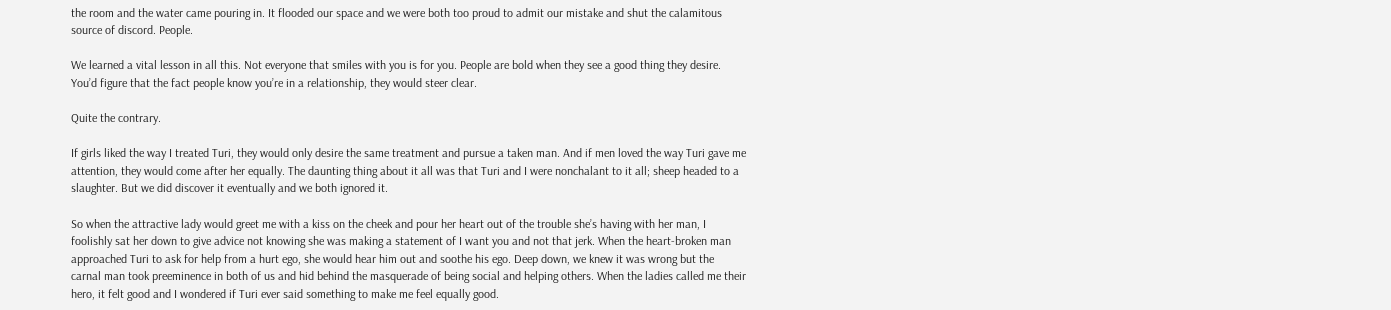the room and the water came pouring in. It flooded our space and we were both too proud to admit our mistake and shut the calamitous source of discord. People.

We learned a vital lesson in all this. Not everyone that smiles with you is for you. People are bold when they see a good thing they desire. You’d figure that the fact people know you’re in a relationship, they would steer clear.

Quite the contrary.

If girls liked the way I treated Turi, they would only desire the same treatment and pursue a taken man. And if men loved the way Turi gave me attention, they would come after her equally. The daunting thing about it all was that Turi and I were nonchalant to it all; sheep headed to a slaughter. But we did discover it eventually and we both ignored it.

So when the attractive lady would greet me with a kiss on the cheek and pour her heart out of the trouble she’s having with her man, I foolishly sat her down to give advice not knowing she was making a statement of I want you and not that jerk. When the heart-broken man approached Turi to ask for help from a hurt ego, she would hear him out and soothe his ego. Deep down, we knew it was wrong but the carnal man took preeminence in both of us and hid behind the masquerade of being social and helping others. When the ladies called me their hero, it felt good and I wondered if Turi ever said something to make me feel equally good.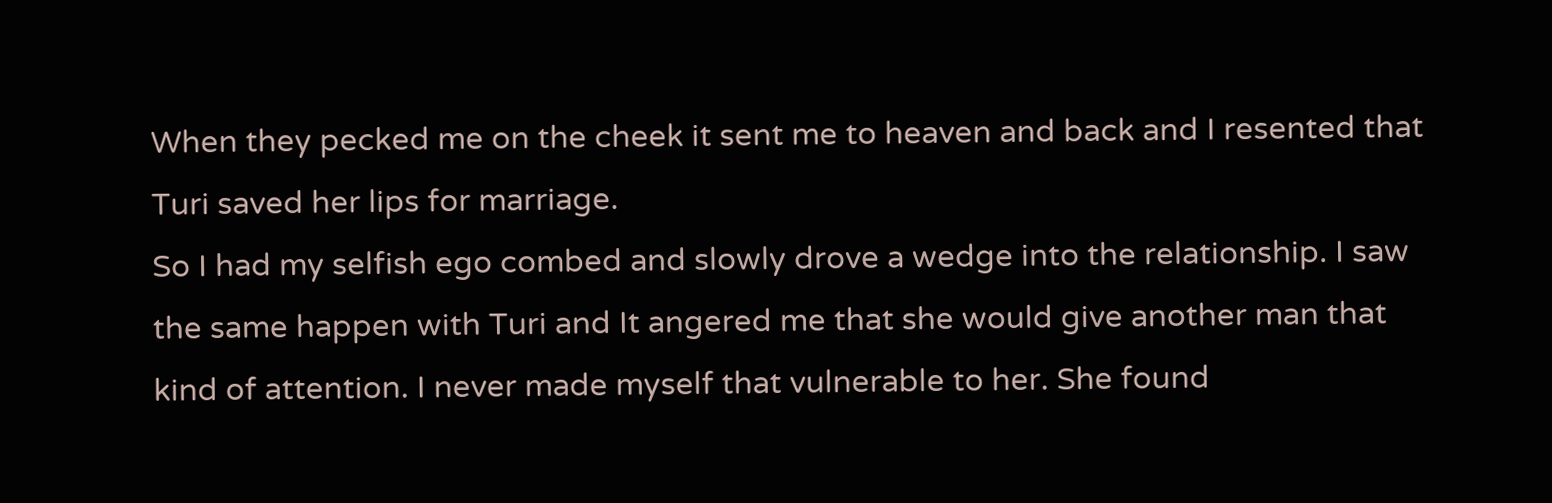When they pecked me on the cheek it sent me to heaven and back and I resented that Turi saved her lips for marriage.
So I had my selfish ego combed and slowly drove a wedge into the relationship. I saw the same happen with Turi and It angered me that she would give another man that kind of attention. I never made myself that vulnerable to her. She found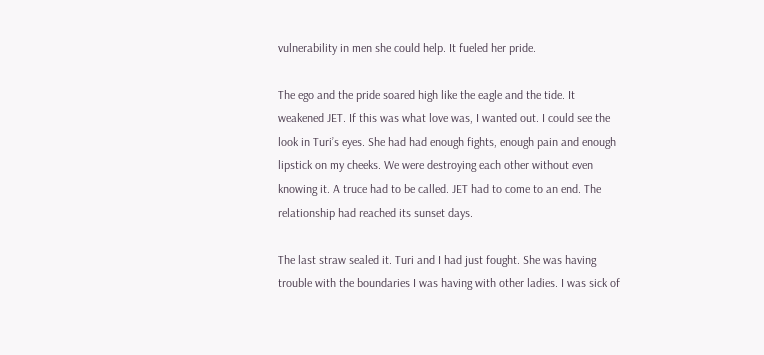vulnerability in men she could help. It fueled her pride.

The ego and the pride soared high like the eagle and the tide. It weakened JET. If this was what love was, I wanted out. I could see the look in Turi’s eyes. She had had enough fights, enough pain and enough lipstick on my cheeks. We were destroying each other without even knowing it. A truce had to be called. JET had to come to an end. The relationship had reached its sunset days.

The last straw sealed it. Turi and I had just fought. She was having trouble with the boundaries I was having with other ladies. I was sick of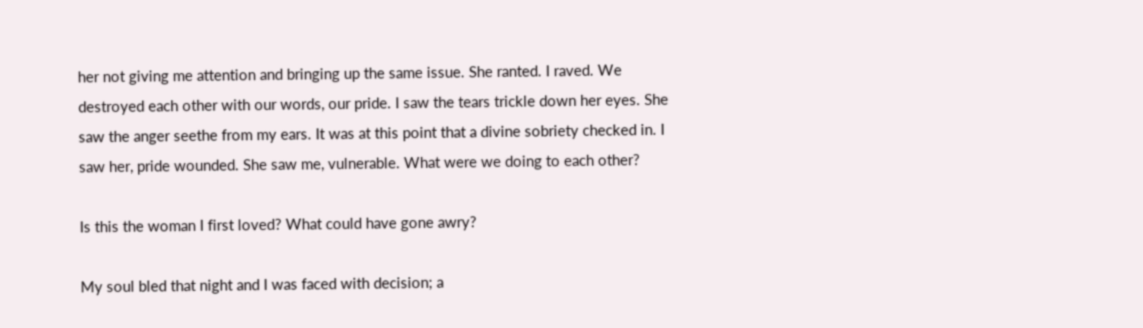her not giving me attention and bringing up the same issue. She ranted. I raved. We destroyed each other with our words, our pride. I saw the tears trickle down her eyes. She saw the anger seethe from my ears. It was at this point that a divine sobriety checked in. I saw her, pride wounded. She saw me, vulnerable. What were we doing to each other?

Is this the woman I first loved? What could have gone awry?

My soul bled that night and I was faced with decision; a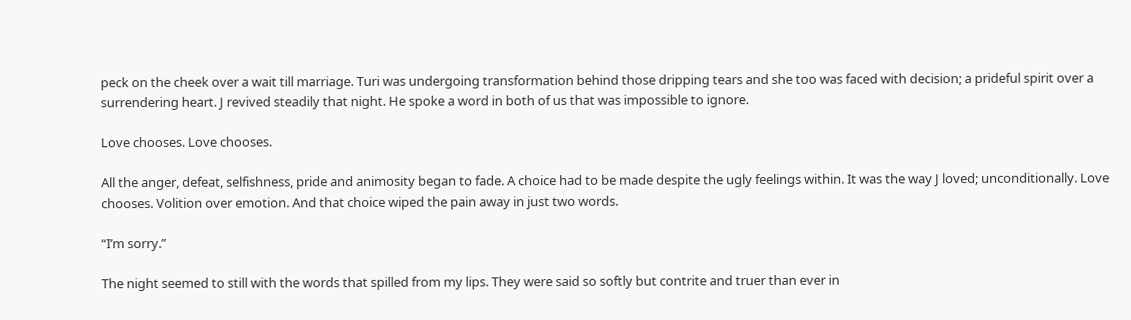peck on the cheek over a wait till marriage. Turi was undergoing transformation behind those dripping tears and she too was faced with decision; a prideful spirit over a surrendering heart. J revived steadily that night. He spoke a word in both of us that was impossible to ignore.

Love chooses. Love chooses.

All the anger, defeat, selfishness, pride and animosity began to fade. A choice had to be made despite the ugly feelings within. It was the way J loved; unconditionally. Love chooses. Volition over emotion. And that choice wiped the pain away in just two words.

“I’m sorry.”

The night seemed to still with the words that spilled from my lips. They were said so softly but contrite and truer than ever in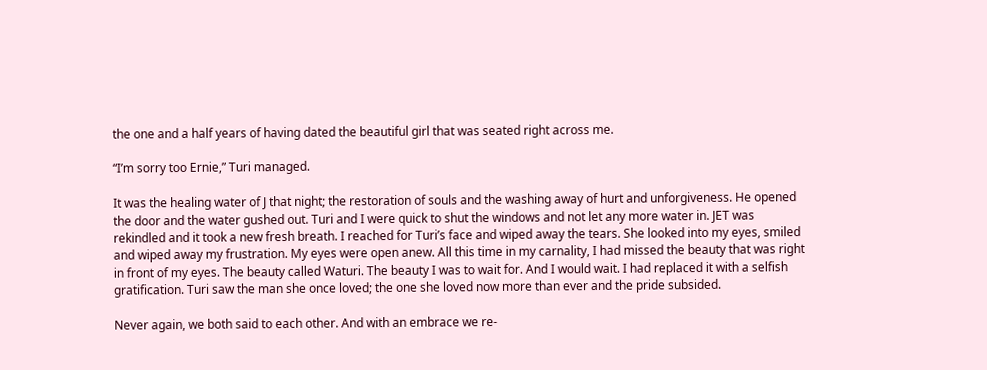the one and a half years of having dated the beautiful girl that was seated right across me.

“I’m sorry too Ernie,” Turi managed.

It was the healing water of J that night; the restoration of souls and the washing away of hurt and unforgiveness. He opened the door and the water gushed out. Turi and I were quick to shut the windows and not let any more water in. JET was rekindled and it took a new fresh breath. I reached for Turi’s face and wiped away the tears. She looked into my eyes, smiled and wiped away my frustration. My eyes were open anew. All this time in my carnality, I had missed the beauty that was right in front of my eyes. The beauty called Waturi. The beauty I was to wait for. And I would wait. I had replaced it with a selfish gratification. Turi saw the man she once loved; the one she loved now more than ever and the pride subsided.

Never again, we both said to each other. And with an embrace we re-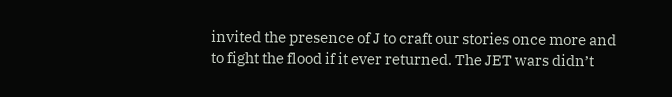invited the presence of J to craft our stories once more and to fight the flood if it ever returned. The JET wars didn’t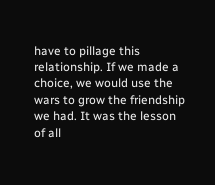have to pillage this relationship. If we made a choice, we would use the wars to grow the friendship we had. It was the lesson of all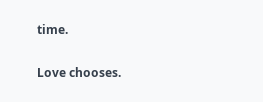time.

Love chooses.